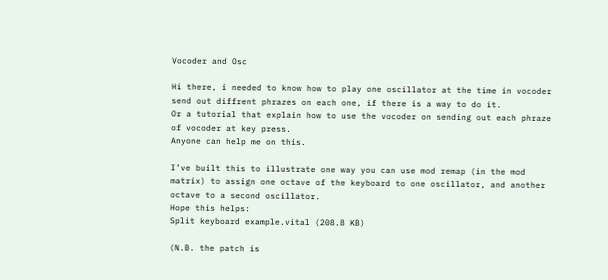Vocoder and Osc

Hi there, i needed to know how to play one oscillator at the time in vocoder send out diffrent phrazes on each one, if there is a way to do it.
Or a tutorial that explain how to use the vocoder on sending out each phraze of vocoder at key press.
Anyone can help me on this.

I’ve built this to illustrate one way you can use mod remap (in the mod matrix) to assign one octave of the keyboard to one oscillator, and another octave to a second oscillator.
Hope this helps:
Split keyboard example.vital (208.8 KB)

(N.B. the patch is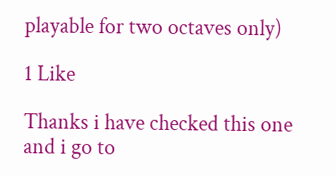playable for two octaves only)

1 Like

Thanks i have checked this one and i go to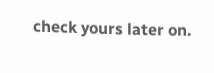check yours later on.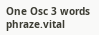One Osc 3 words phraze.vital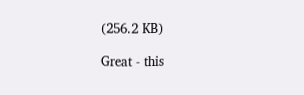(256.2 KB)

Great - this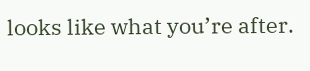looks like what you’re after.